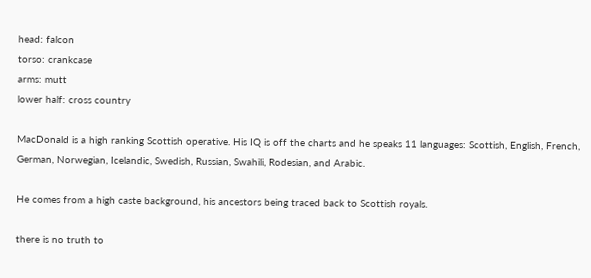head: falcon
torso: crankcase
arms: mutt
lower half: cross country

MacDonald is a high ranking Scottish operative. His IQ is off the charts and he speaks 11 languages: Scottish, English, French, German, Norwegian, Icelandic, Swedish, Russian, Swahili, Rodesian, and Arabic.

He comes from a high caste background, his ancestors being traced back to Scottish royals.

there is no truth to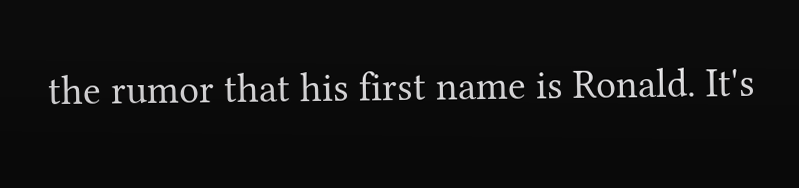the rumor that his first name is Ronald. It's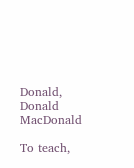Donald, Donald MacDonald

To teach,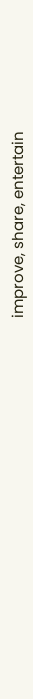improve, share, entertain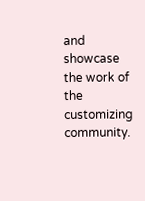and showcase the work of the customizing community.